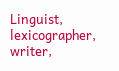Linguist, lexicographer, writer,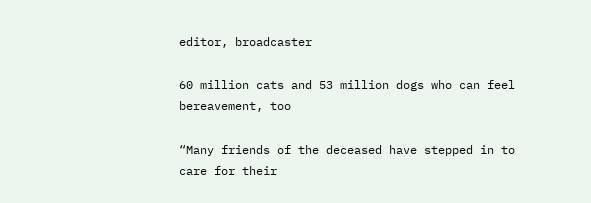editor, broadcaster

60 million cats and 53 million dogs who can feel bereavement, too

“Many friends of the deceased have stepped in to care for their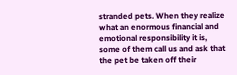stranded pets. When they realize what an enormous financial and emotional responsibility it is, some of them call us and ask that the pet be taken off their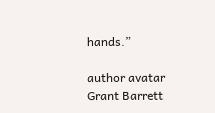hands.”

author avatar
Grant Barrett